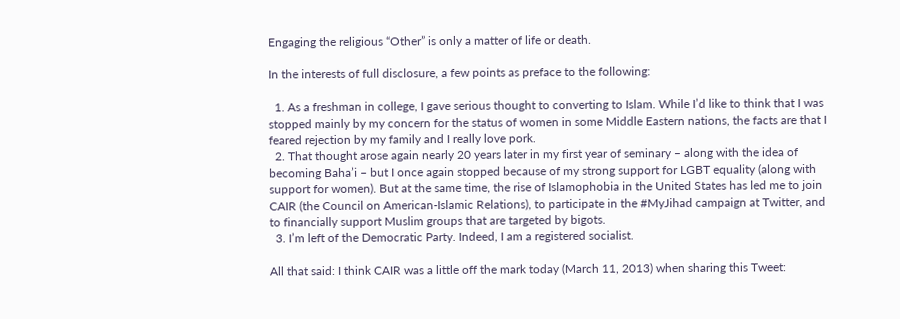Engaging the religious “Other” is only a matter of life or death.

In the interests of full disclosure, a few points as preface to the following:

  1. As a freshman in college, I gave serious thought to converting to Islam. While I’d like to think that I was stopped mainly by my concern for the status of women in some Middle Eastern nations, the facts are that I feared rejection by my family and I really love pork.
  2. That thought arose again nearly 20 years later in my first year of seminary – along with the idea of becoming Baha’i – but I once again stopped because of my strong support for LGBT equality (along with support for women). But at the same time, the rise of Islamophobia in the United States has led me to join CAIR (the Council on American-Islamic Relations), to participate in the #MyJihad campaign at Twitter, and to financially support Muslim groups that are targeted by bigots.
  3. I’m left of the Democratic Party. Indeed, I am a registered socialist.

All that said: I think CAIR was a little off the mark today (March 11, 2013) when sharing this Tweet: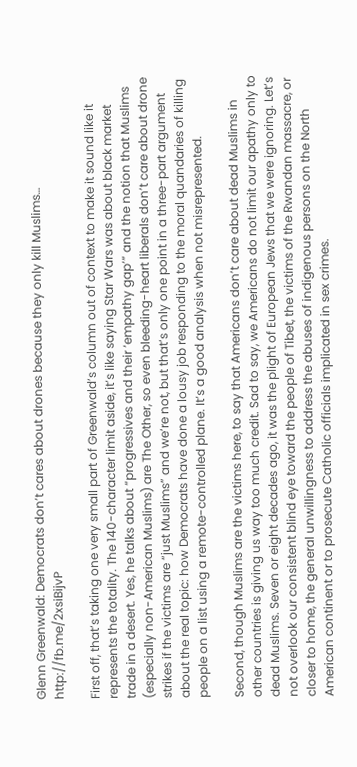Glenn Greenwald: Democrats don’t cares about drones because they only kill Muslims… http://fb.me/2xsiBijvP

First off, that’s taking one very small part of Greenwald’s column out of context to make it sound like it represents the totality. The 140-character limit aside, it’s like saying Star Wars was about black market trade in a desert. Yes, he talks about “progressives and their ‘empathy gap’” and the notion that Muslims (especially non-American Muslims) are The Other, so even bleeding-heart liberals don’t care about drone strikes if the victims are “just Muslims” and we’re not, but that’s only one point in a three-part argument about the real topic: how Democrats have done a lousy job responding to the moral quandaries of killing people on a list using a remote-controlled plane. It’s a good analysis when not misrepresented.

Second, though Muslims are the victims here, to say that Americans don’t care about dead Muslims in other countries is giving us way too much credit. Sad to say, we Americans do not limit our apathy only to dead Muslims. Seven or eight decades ago, it was the plight of European Jews that we were ignoring. Let’s not overlook our consistent blind eye toward the people of Tibet, the victims of the Rwandan massacre, or closer to home, the general unwillingness to address the abuses of indigenous persons on the North American continent or to prosecute Catholic officials implicated in sex crimes.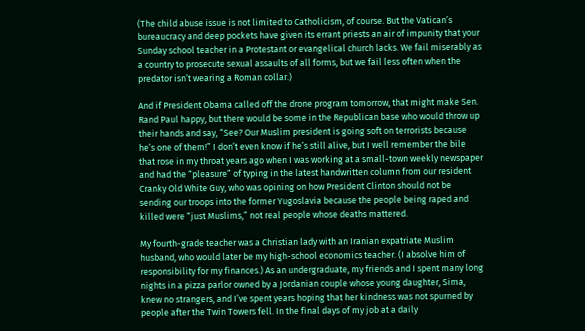(The child abuse issue is not limited to Catholicism, of course. But the Vatican’s bureaucracy and deep pockets have given its errant priests an air of impunity that your Sunday school teacher in a Protestant or evangelical church lacks. We fail miserably as a country to prosecute sexual assaults of all forms, but we fail less often when the predator isn’t wearing a Roman collar.)

And if President Obama called off the drone program tomorrow, that might make Sen. Rand Paul happy, but there would be some in the Republican base who would throw up their hands and say, “See? Our Muslim president is going soft on terrorists because he’s one of them!” I don’t even know if he’s still alive, but I well remember the bile that rose in my throat years ago when I was working at a small-town weekly newspaper and had the “pleasure” of typing in the latest handwritten column from our resident Cranky Old White Guy, who was opining on how President Clinton should not be sending our troops into the former Yugoslavia because the people being raped and killed were “just Muslims,” not real people whose deaths mattered.

My fourth-grade teacher was a Christian lady with an Iranian expatriate Muslim husband, who would later be my high-school economics teacher. (I absolve him of responsibility for my finances.) As an undergraduate, my friends and I spent many long nights in a pizza parlor owned by a Jordanian couple whose young daughter, Sima, knew no strangers, and I’ve spent years hoping that her kindness was not spurned by people after the Twin Towers fell. In the final days of my job at a daily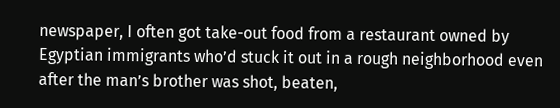newspaper, I often got take-out food from a restaurant owned by Egyptian immigrants who’d stuck it out in a rough neighborhood even after the man’s brother was shot, beaten,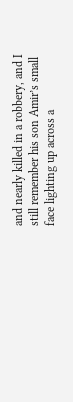and nearly killed in a robbery, and I still remember his son Amir’s small face lighting up across a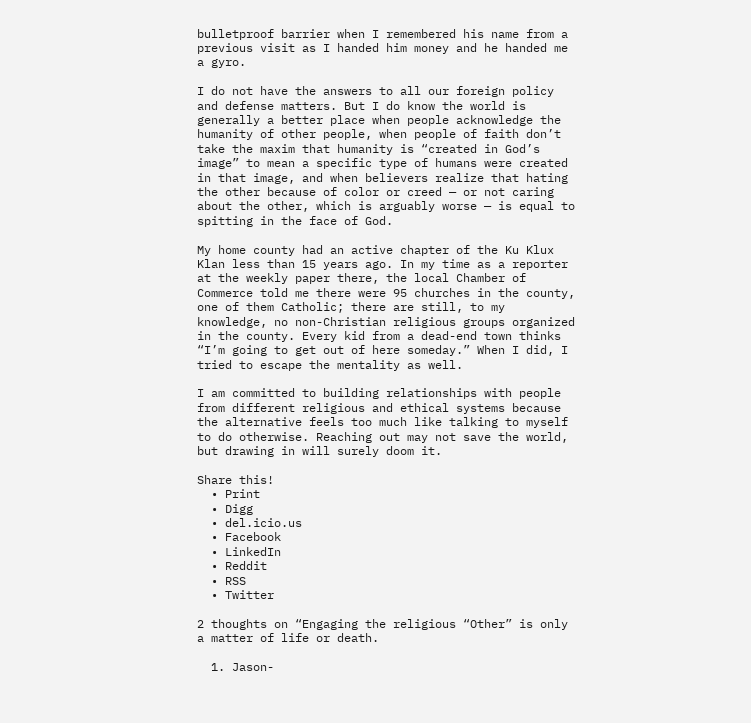bulletproof barrier when I remembered his name from a previous visit as I handed him money and he handed me a gyro.

I do not have the answers to all our foreign policy and defense matters. But I do know the world is generally a better place when people acknowledge the humanity of other people, when people of faith don’t take the maxim that humanity is “created in God’s image” to mean a specific type of humans were created in that image, and when believers realize that hating the other because of color or creed — or not caring about the other, which is arguably worse — is equal to spitting in the face of God.

My home county had an active chapter of the Ku Klux Klan less than 15 years ago. In my time as a reporter at the weekly paper there, the local Chamber of Commerce told me there were 95 churches in the county, one of them Catholic; there are still, to my knowledge, no non-Christian religious groups organized in the county. Every kid from a dead-end town thinks “I’m going to get out of here someday.” When I did, I tried to escape the mentality as well.

I am committed to building relationships with people from different religious and ethical systems because the alternative feels too much like talking to myself to do otherwise. Reaching out may not save the world, but drawing in will surely doom it.

Share this!
  • Print
  • Digg
  • del.icio.us
  • Facebook
  • LinkedIn
  • Reddit
  • RSS
  • Twitter

2 thoughts on “Engaging the religious “Other” is only a matter of life or death.

  1. Jason-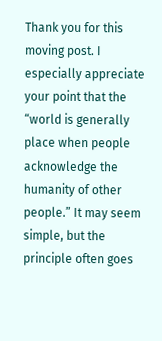Thank you for this moving post. I especially appreciate your point that the “world is generally place when people acknowledge the humanity of other people.” It may seem simple, but the principle often goes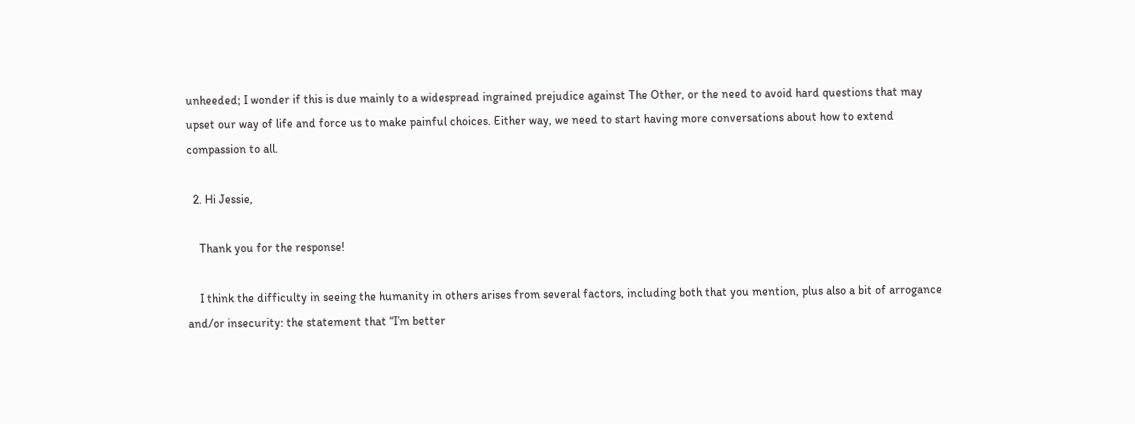unheeded; I wonder if this is due mainly to a widespread ingrained prejudice against The Other, or the need to avoid hard questions that may upset our way of life and force us to make painful choices. Either way, we need to start having more conversations about how to extend compassion to all.

  2. Hi Jessie,

    Thank you for the response!

    I think the difficulty in seeing the humanity in others arises from several factors, including both that you mention, plus also a bit of arrogance and/or insecurity: the statement that “I’m better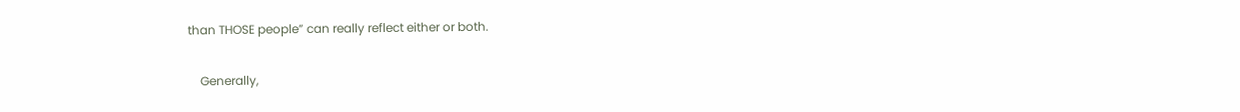than THOSE people” can really reflect either or both.

    Generally,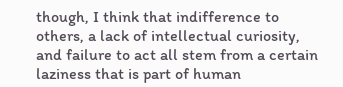though, I think that indifference to others, a lack of intellectual curiosity, and failure to act all stem from a certain laziness that is part of human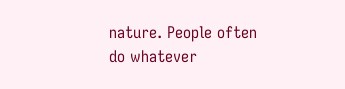nature. People often do whatever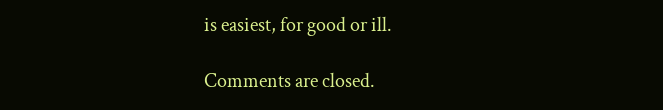is easiest, for good or ill.

Comments are closed.